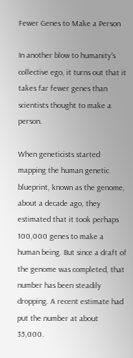Fewer Genes to Make a Person

In another blow to humanity's collective ego, it turns out that it takes far fewer genes than scientists thought to make a person.

When geneticists started mapping the human genetic blueprint, known as the genome, about a decade ago, they estimated that it took perhaps 100,000 genes to make a human being. But since a draft of the genome was completed, that number has been steadily dropping. A recent estimate had put the number at about 35,000.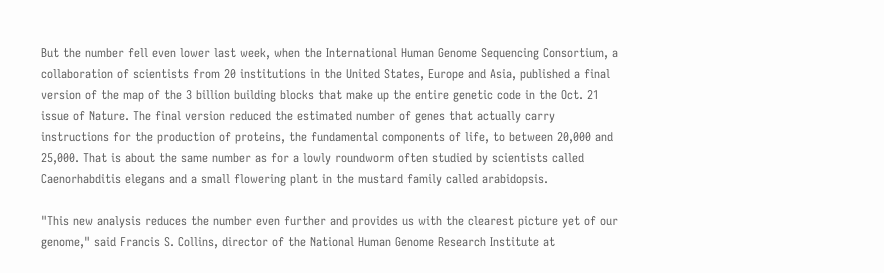But the number fell even lower last week, when the International Human Genome Sequencing Consortium, a collaboration of scientists from 20 institutions in the United States, Europe and Asia, published a final version of the map of the 3 billion building blocks that make up the entire genetic code in the Oct. 21 issue of Nature. The final version reduced the estimated number of genes that actually carry instructions for the production of proteins, the fundamental components of life, to between 20,000 and 25,000. That is about the same number as for a lowly roundworm often studied by scientists called Caenorhabditis elegans and a small flowering plant in the mustard family called arabidopsis.

"This new analysis reduces the number even further and provides us with the clearest picture yet of our genome," said Francis S. Collins, director of the National Human Genome Research Institute at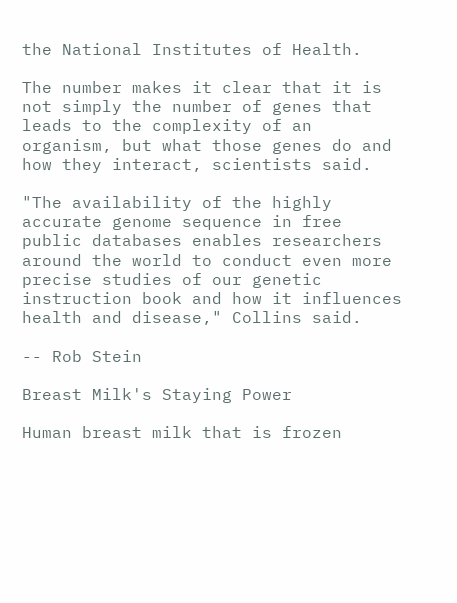the National Institutes of Health.

The number makes it clear that it is not simply the number of genes that leads to the complexity of an organism, but what those genes do and how they interact, scientists said.

"The availability of the highly accurate genome sequence in free public databases enables researchers around the world to conduct even more precise studies of our genetic instruction book and how it influences health and disease," Collins said.

-- Rob Stein

Breast Milk's Staying Power

Human breast milk that is frozen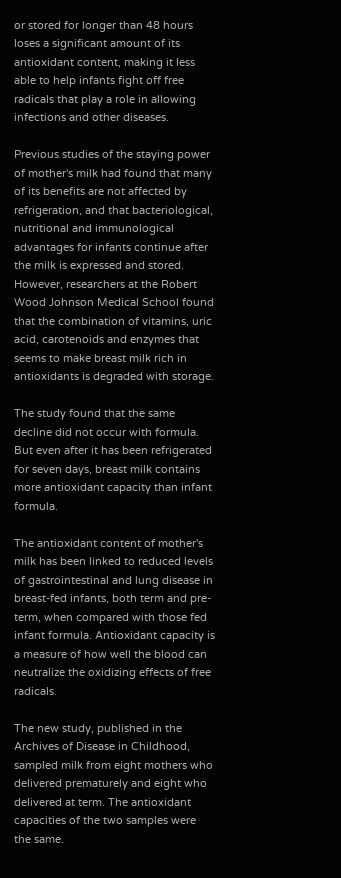or stored for longer than 48 hours loses a significant amount of its antioxidant content, making it less able to help infants fight off free radicals that play a role in allowing infections and other diseases.

Previous studies of the staying power of mother's milk had found that many of its benefits are not affected by refrigeration, and that bacteriological, nutritional and immunological advantages for infants continue after the milk is expressed and stored. However, researchers at the Robert Wood Johnson Medical School found that the combination of vitamins, uric acid, carotenoids and enzymes that seems to make breast milk rich in antioxidants is degraded with storage.

The study found that the same decline did not occur with formula. But even after it has been refrigerated for seven days, breast milk contains more antioxidant capacity than infant formula.

The antioxidant content of mother's milk has been linked to reduced levels of gastrointestinal and lung disease in breast-fed infants, both term and pre-term, when compared with those fed infant formula. Antioxidant capacity is a measure of how well the blood can neutralize the oxidizing effects of free radicals.

The new study, published in the Archives of Disease in Childhood, sampled milk from eight mothers who delivered prematurely and eight who delivered at term. The antioxidant capacities of the two samples were the same.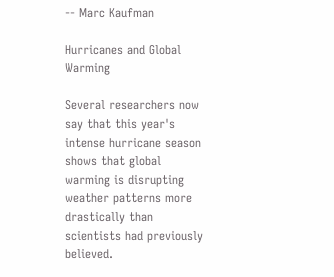-- Marc Kaufman

Hurricanes and Global Warming

Several researchers now say that this year's intense hurricane season shows that global warming is disrupting weather patterns more drastically than scientists had previously believed.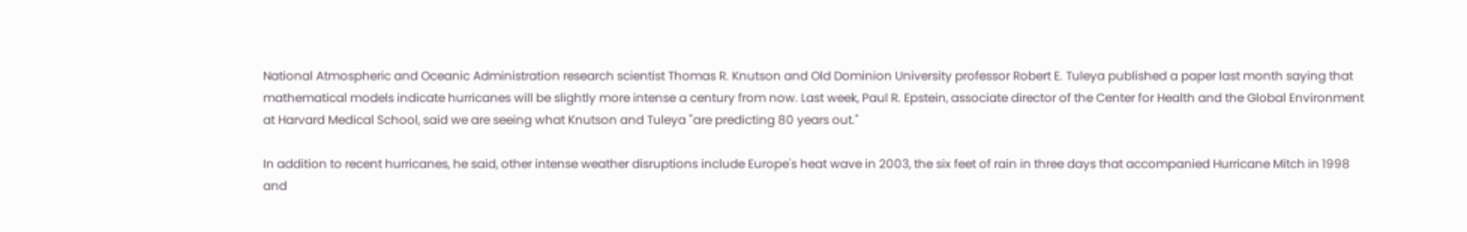National Atmospheric and Oceanic Administration research scientist Thomas R. Knutson and Old Dominion University professor Robert E. Tuleya published a paper last month saying that mathematical models indicate hurricanes will be slightly more intense a century from now. Last week, Paul R. Epstein, associate director of the Center for Health and the Global Environment at Harvard Medical School, said we are seeing what Knutson and Tuleya "are predicting 80 years out."

In addition to recent hurricanes, he said, other intense weather disruptions include Europe's heat wave in 2003, the six feet of rain in three days that accompanied Hurricane Mitch in 1998 and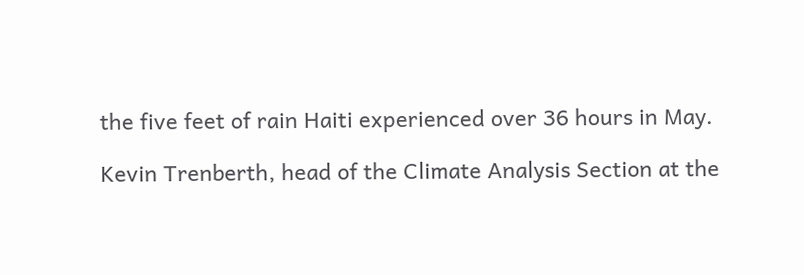the five feet of rain Haiti experienced over 36 hours in May.

Kevin Trenberth, head of the Climate Analysis Section at the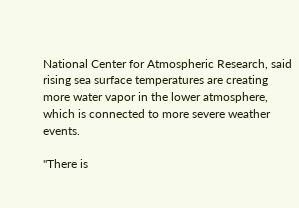National Center for Atmospheric Research, said rising sea surface temperatures are creating more water vapor in the lower atmosphere, which is connected to more severe weather events.

"There is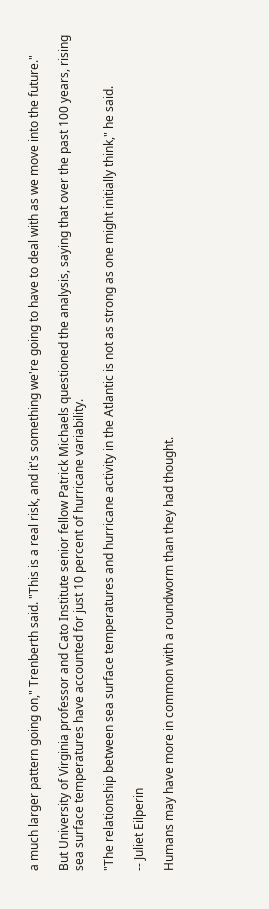a much larger pattern going on," Trenberth said. "This is a real risk, and it's something we're going to have to deal with as we move into the future."

But University of Virginia professor and Cato Institute senior fellow Patrick Michaels questioned the analysis, saying that over the past 100 years, rising sea surface temperatures have accounted for just 10 percent of hurricane variability.

"The relationship between sea surface temperatures and hurricane activity in the Atlantic is not as strong as one might initially think," he said.

-- Juliet Eilperin

Humans may have more in common with a roundworm than they had thought.